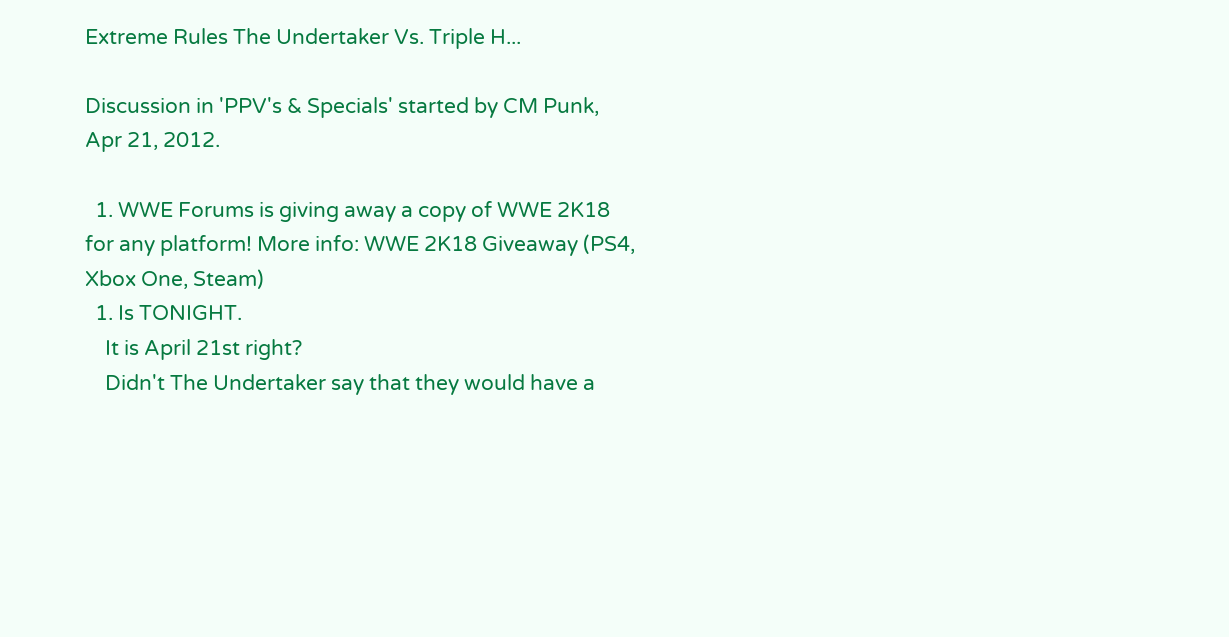Extreme Rules The Undertaker Vs. Triple H...

Discussion in 'PPV's & Specials' started by CM Punk, Apr 21, 2012.

  1. WWE Forums is giving away a copy of WWE 2K18 for any platform! More info: WWE 2K18 Giveaway (PS4, Xbox One, Steam)
  1. Is TONIGHT.
    It is April 21st right?
    Didn't The Undertaker say that they would have a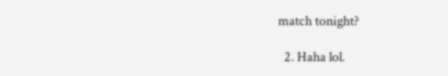match tonight?

  2. Haha lol.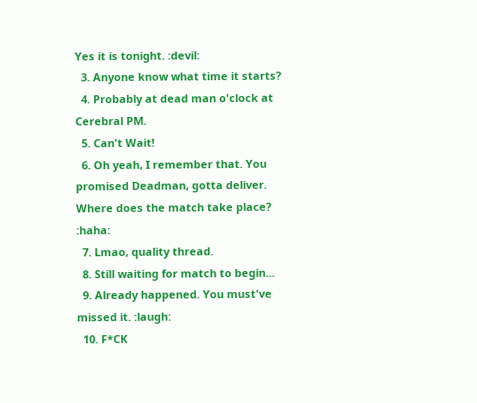Yes it is tonight. :devil:
  3. Anyone know what time it starts?
  4. Probably at dead man o'clock at Cerebral PM.
  5. Can't Wait!
  6. Oh yeah, I remember that. You promised Deadman, gotta deliver. Where does the match take place? :haha:
  7. Lmao, quality thread.
  8. Still waiting for match to begin...
  9. Already happened. You must've missed it. :laugh:
  10. F*CK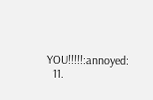YOU!!!!!:annoyed:
  11.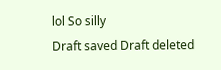lol So silly
Draft saved Draft deleted